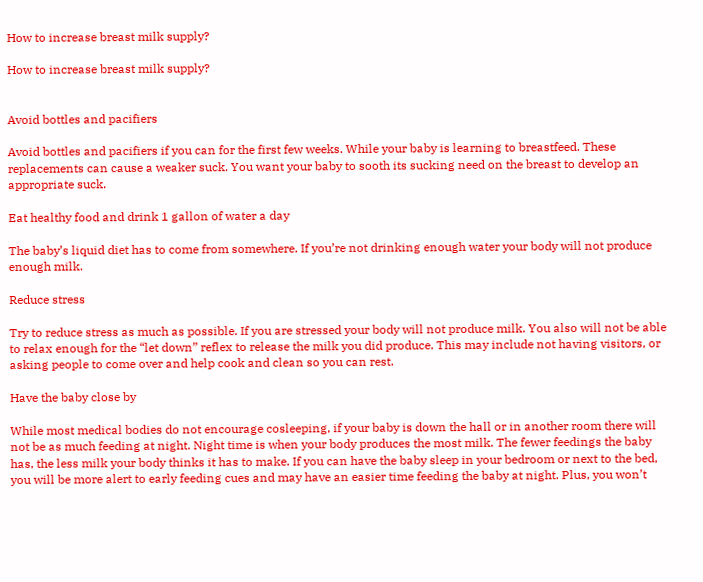How to increase breast milk supply?

How to increase breast milk supply?


Avoid bottles and pacifiers

Avoid bottles and pacifiers if you can for the first few weeks. While your baby is learning to breastfeed. These replacements can cause a weaker suck. You want your baby to sooth its sucking need on the breast to develop an appropriate suck.

Eat healthy food and drink 1 gallon of water a day

The baby’s liquid diet has to come from somewhere. If you’re not drinking enough water your body will not produce enough milk.

Reduce stress

Try to reduce stress as much as possible. If you are stressed your body will not produce milk. You also will not be able to relax enough for the “let down” reflex to release the milk you did produce. This may include not having visitors, or asking people to come over and help cook and clean so you can rest.

Have the baby close by

While most medical bodies do not encourage cosleeping, if your baby is down the hall or in another room there will not be as much feeding at night. Night time is when your body produces the most milk. The fewer feedings the baby has, the less milk your body thinks it has to make. If you can have the baby sleep in your bedroom or next to the bed, you will be more alert to early feeding cues and may have an easier time feeding the baby at night. Plus, you won’t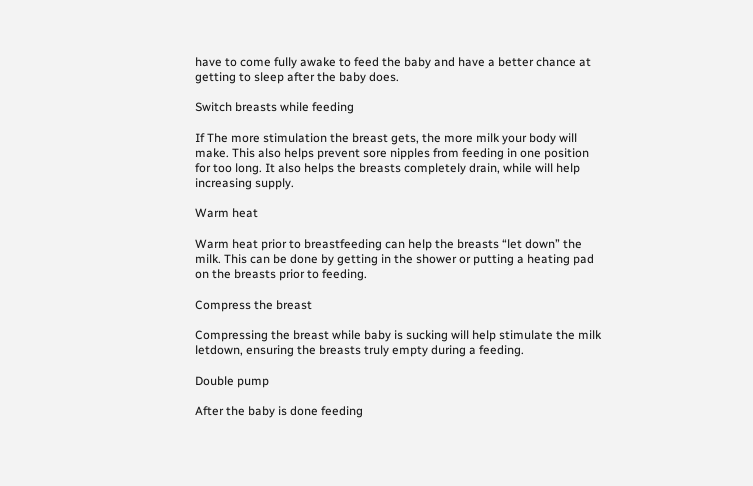have to come fully awake to feed the baby and have a better chance at getting to sleep after the baby does.

Switch breasts while feeding

If The more stimulation the breast gets, the more milk your body will make. This also helps prevent sore nipples from feeding in one position for too long. It also helps the breasts completely drain, while will help increasing supply.

Warm heat

Warm heat prior to breastfeeding can help the breasts “let down” the milk. This can be done by getting in the shower or putting a heating pad on the breasts prior to feeding.

Compress the breast

Compressing the breast while baby is sucking will help stimulate the milk letdown, ensuring the breasts truly empty during a feeding.

Double pump

After the baby is done feeding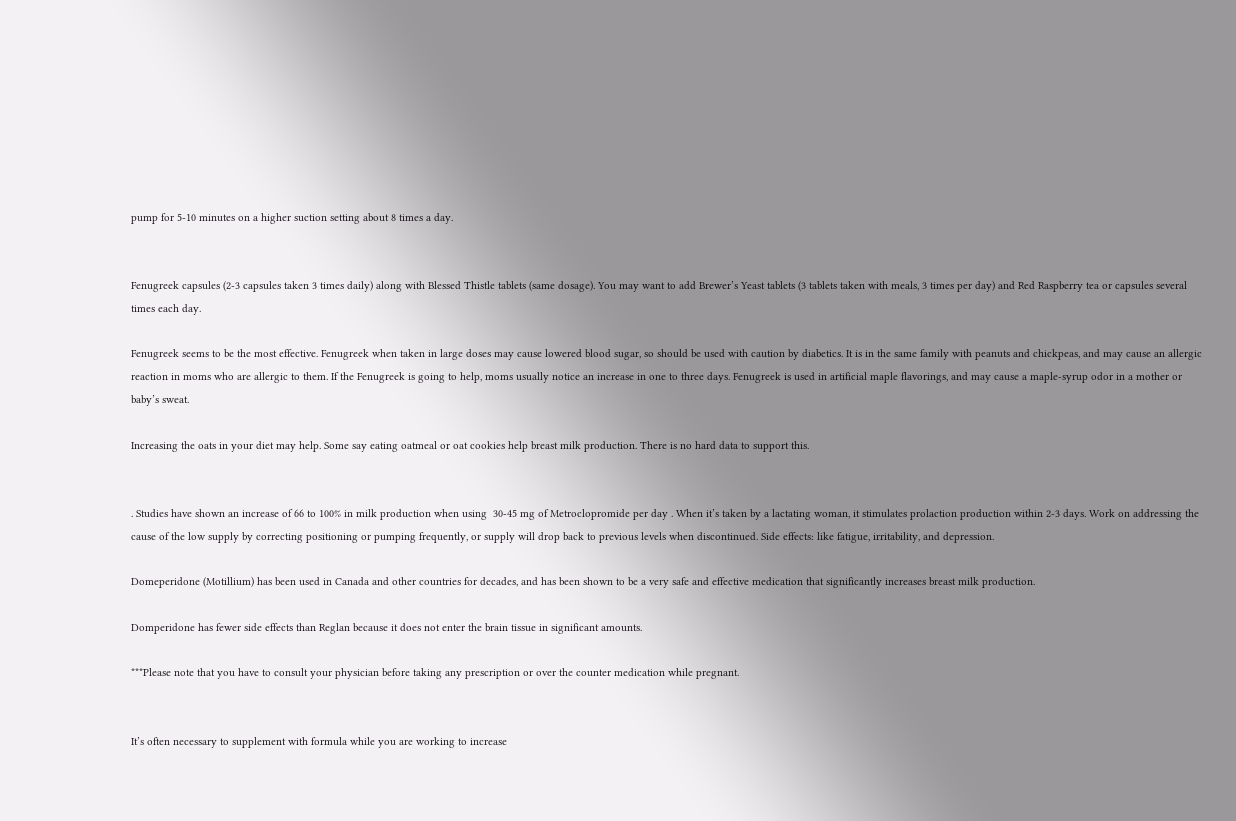pump for 5-10 minutes on a higher suction setting about 8 times a day.


Fenugreek capsules (2-3 capsules taken 3 times daily) along with Blessed Thistle tablets (same dosage). You may want to add Brewer’s Yeast tablets (3 tablets taken with meals, 3 times per day) and Red Raspberry tea or capsules several times each day.

Fenugreek seems to be the most effective. Fenugreek when taken in large doses may cause lowered blood sugar, so should be used with caution by diabetics. It is in the same family with peanuts and chickpeas, and may cause an allergic reaction in moms who are allergic to them. If the Fenugreek is going to help, moms usually notice an increase in one to three days. Fenugreek is used in artificial maple flavorings, and may cause a maple-syrup odor in a mother or baby’s sweat.

Increasing the oats in your diet may help. Some say eating oatmeal or oat cookies help breast milk production. There is no hard data to support this.


. Studies have shown an increase of 66 to 100% in milk production when using  30-45 mg of Metroclopromide per day . When it’s taken by a lactating woman, it stimulates prolaction production within 2-3 days. Work on addressing the cause of the low supply by correcting positioning or pumping frequently, or supply will drop back to previous levels when discontinued. Side effects: like fatigue, irritability, and depression.

Domeperidone (Motillium) has been used in Canada and other countries for decades, and has been shown to be a very safe and effective medication that significantly increases breast milk production.

Domperidone has fewer side effects than Reglan because it does not enter the brain tissue in significant amounts.

***Please note that you have to consult your physician before taking any prescription or over the counter medication while pregnant.


It’s often necessary to supplement with formula while you are working to increase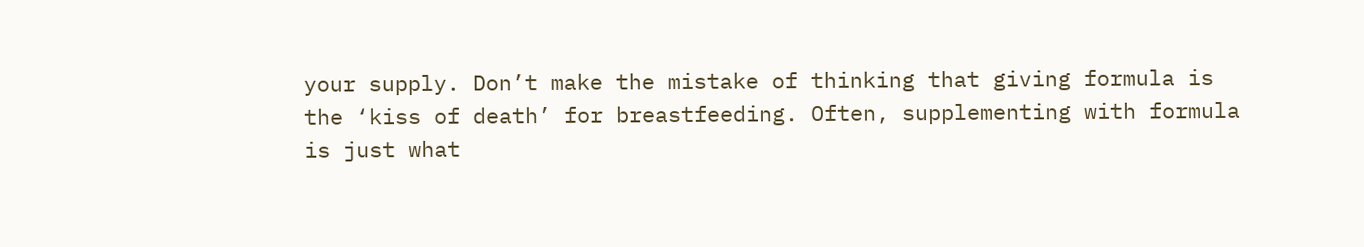your supply. Don’t make the mistake of thinking that giving formula is the ‘kiss of death’ for breastfeeding. Often, supplementing with formula is just what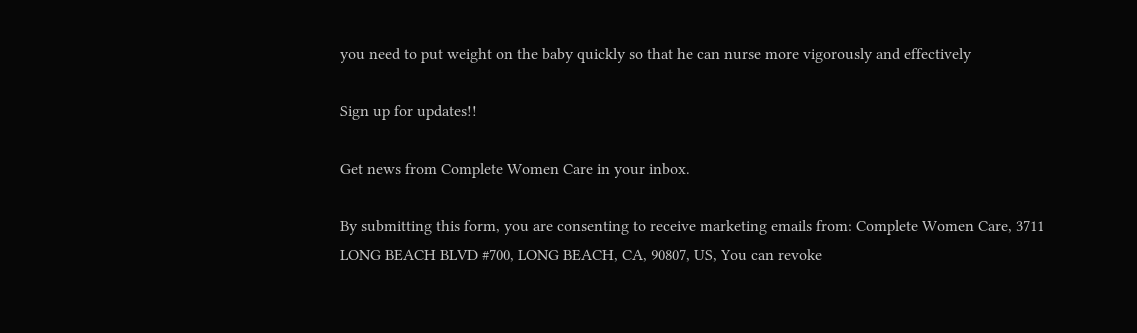you need to put weight on the baby quickly so that he can nurse more vigorously and effectively

Sign up for updates!!

Get news from Complete Women Care in your inbox.

By submitting this form, you are consenting to receive marketing emails from: Complete Women Care, 3711 LONG BEACH BLVD #700, LONG BEACH, CA, 90807, US, You can revoke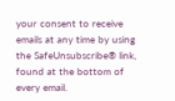your consent to receive emails at any time by using the SafeUnsubscribe® link, found at the bottom of every email.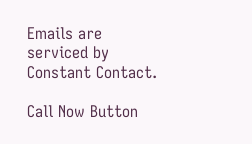Emails are serviced by Constant Contact.

Call Now Button